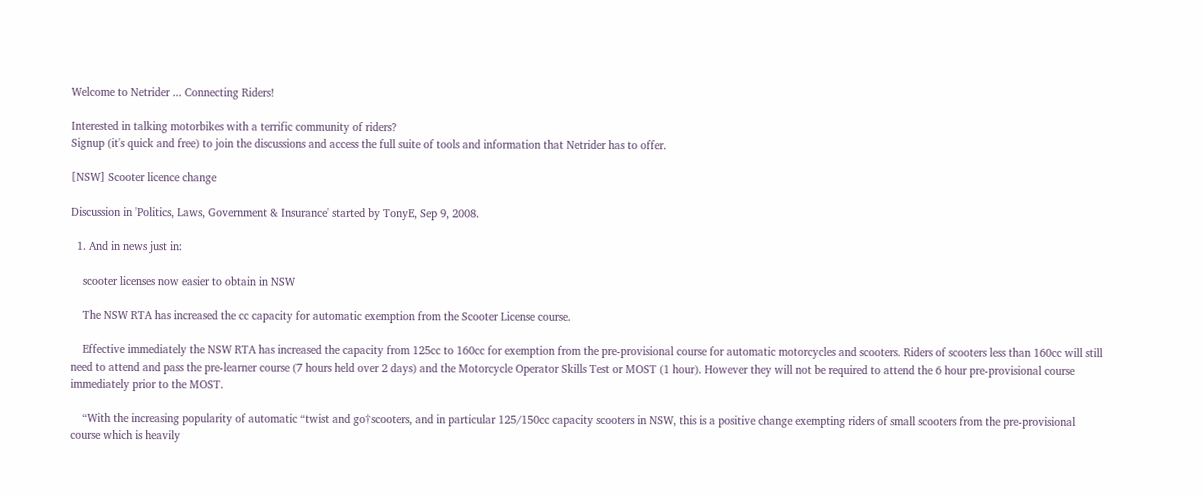Welcome to Netrider ... Connecting Riders!

Interested in talking motorbikes with a terrific community of riders?
Signup (it's quick and free) to join the discussions and access the full suite of tools and information that Netrider has to offer.

[NSW] Scooter licence change

Discussion in 'Politics, Laws, Government & Insurance' started by TonyE, Sep 9, 2008.

  1. And in news just in:

    scooter licenses now easier to obtain in NSW

    The NSW RTA has increased the cc capacity for automatic exemption from the Scooter License course.

    Effective immediately the NSW RTA has increased the capacity from 125cc to 160cc for exemption from the pre-provisional course for automatic motorcycles and scooters. Riders of scooters less than 160cc will still need to attend and pass the pre-learner course (7 hours held over 2 days) and the Motorcycle Operator Skills Test or MOST (1 hour). However they will not be required to attend the 6 hour pre-provisional course immediately prior to the MOST.

    “With the increasing popularity of automatic “twist and go†scooters, and in particular 125/150cc capacity scooters in NSW, this is a positive change exempting riders of small scooters from the pre-provisional course which is heavily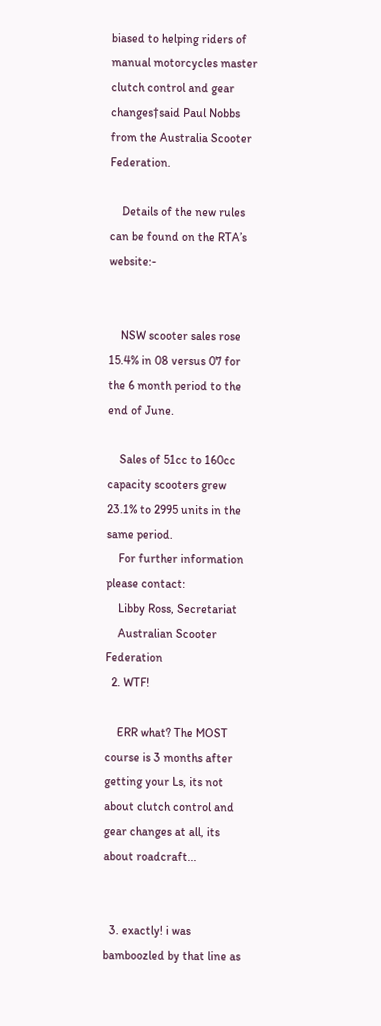biased to helping riders of manual motorcycles master clutch control and gear changes†said Paul Nobbs from the Australia Scooter Federation.

    Details of the new rules can be found on the RTA’s website:-


    NSW scooter sales rose 15.4% in 08 versus 07 for the 6 month period to the end of June.

    Sales of 51cc to 160cc capacity scooters grew 23.1% to 2995 units in the same period.
    For further information please contact:
    Libby Ross, Secretariat
    Australian Scooter Federation
  2. WTF!

    ERR what? The MOST course is 3 months after getting your Ls, its not about clutch control and gear changes at all, its about roadcraft...


  3. exactly! i was bamboozled by that line as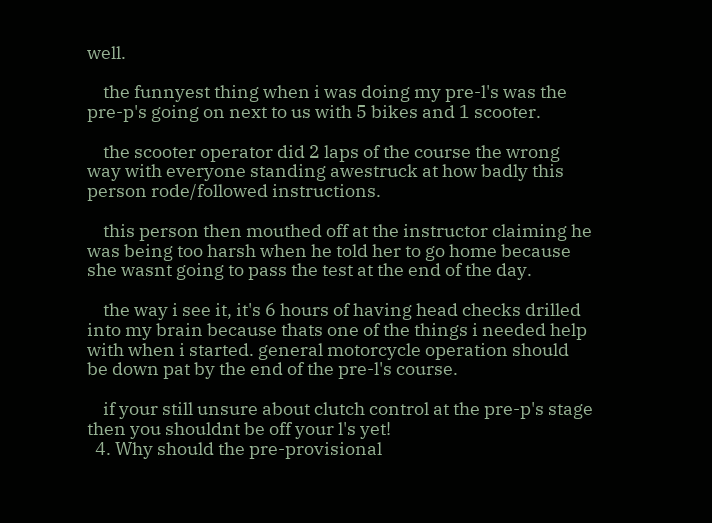well.

    the funnyest thing when i was doing my pre-l's was the pre-p's going on next to us with 5 bikes and 1 scooter.

    the scooter operator did 2 laps of the course the wrong way with everyone standing awestruck at how badly this person rode/followed instructions.

    this person then mouthed off at the instructor claiming he was being too harsh when he told her to go home because she wasnt going to pass the test at the end of the day.

    the way i see it, it's 6 hours of having head checks drilled into my brain because thats one of the things i needed help with when i started. general motorcycle operation should be down pat by the end of the pre-l's course.

    if your still unsure about clutch control at the pre-p's stage then you shouldnt be off your l's yet!
  4. Why should the pre-provisional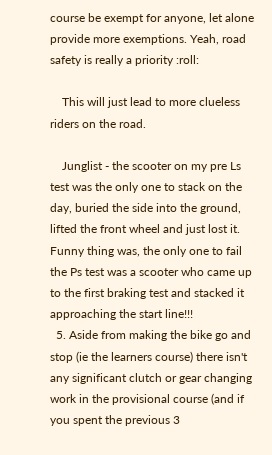course be exempt for anyone, let alone provide more exemptions. Yeah, road safety is really a priority :roll:

    This will just lead to more clueless riders on the road.

    Junglist - the scooter on my pre Ls test was the only one to stack on the day, buried the side into the ground, lifted the front wheel and just lost it. Funny thing was, the only one to fail the Ps test was a scooter who came up to the first braking test and stacked it approaching the start line!!!
  5. Aside from making the bike go and stop (ie the learners course) there isn't any significant clutch or gear changing work in the provisional course (and if you spent the previous 3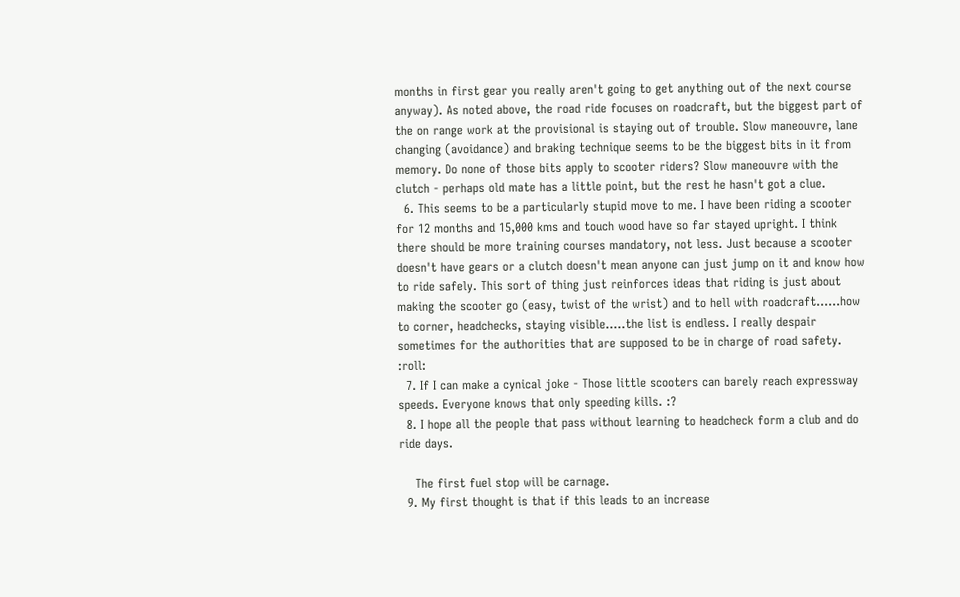months in first gear you really aren't going to get anything out of the next course anyway). As noted above, the road ride focuses on roadcraft, but the biggest part of the on range work at the provisional is staying out of trouble. Slow maneouvre, lane changing (avoidance) and braking technique seems to be the biggest bits in it from memory. Do none of those bits apply to scooter riders? Slow maneouvre with the clutch - perhaps old mate has a little point, but the rest he hasn't got a clue.
  6. This seems to be a particularly stupid move to me. I have been riding a scooter for 12 months and 15,000 kms and touch wood have so far stayed upright. I think there should be more training courses mandatory, not less. Just because a scooter doesn't have gears or a clutch doesn't mean anyone can just jump on it and know how to ride safely. This sort of thing just reinforces ideas that riding is just about making the scooter go (easy, twist of the wrist) and to hell with roadcraft......how to corner, headchecks, staying visible.....the list is endless. I really despair sometimes for the authorities that are supposed to be in charge of road safety. :roll:
  7. If I can make a cynical joke - Those little scooters can barely reach expressway speeds. Everyone knows that only speeding kills. :?
  8. I hope all the people that pass without learning to headcheck form a club and do ride days.

    The first fuel stop will be carnage.
  9. My first thought is that if this leads to an increase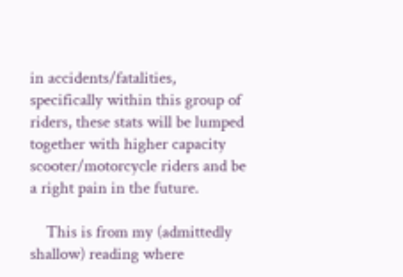in accidents/fatalities, specifically within this group of riders, these stats will be lumped together with higher capacity scooter/motorcycle riders and be a right pain in the future.

    This is from my (admittedly shallow) reading where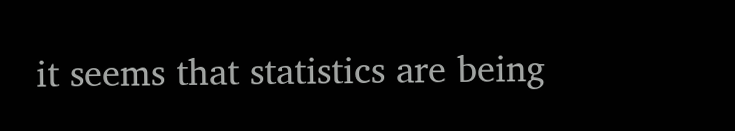it seems that statistics are being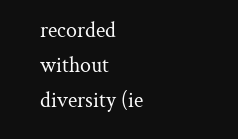recorded without diversity (ie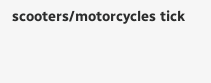scooters/motorcycles tick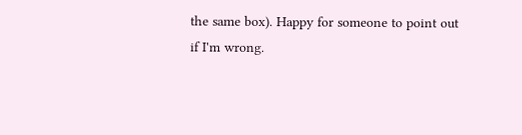the same box). Happy for someone to point out if I'm wrong.